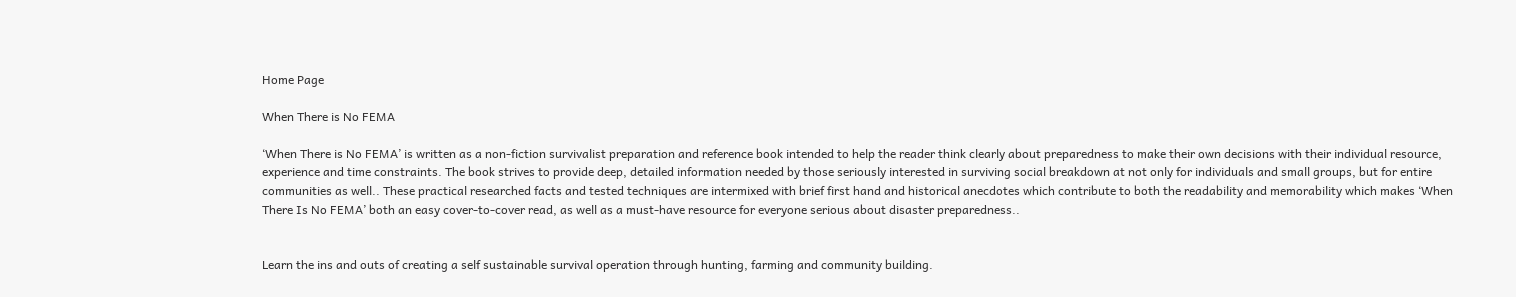Home Page

When There is No FEMA

‘When There is No FEMA’ is written as a non-fiction survivalist preparation and reference book intended to help the reader think clearly about preparedness to make their own decisions with their individual resource, experience and time constraints. The book strives to provide deep, detailed information needed by those seriously interested in surviving social breakdown at not only for individuals and small groups, but for entire communities as well.. These practical researched facts and tested techniques are intermixed with brief first hand and historical anecdotes which contribute to both the readability and memorability which makes ‘When There Is No FEMA’ both an easy cover-to-cover read, as well as a must-have resource for everyone serious about disaster preparedness..


Learn the ins and outs of creating a self sustainable survival operation through hunting, farming and community building.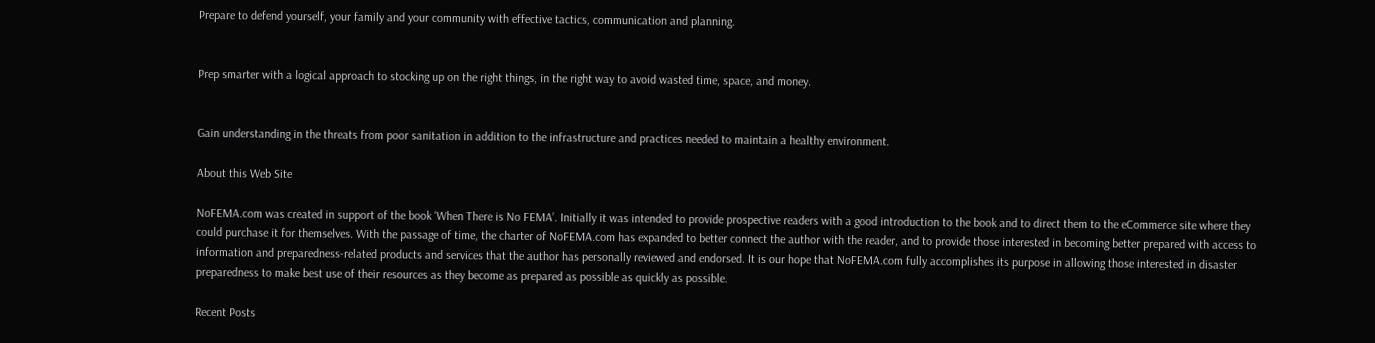Prepare to defend yourself, your family and your community with effective tactics, communication and planning.


Prep smarter with a logical approach to stocking up on the right things, in the right way to avoid wasted time, space, and money.


Gain understanding in the threats from poor sanitation in addition to the infrastructure and practices needed to maintain a healthy environment.

About this Web Site

NoFEMA.com was created in support of the book ‘When There is No FEMA’. Initially it was intended to provide prospective readers with a good introduction to the book and to direct them to the eCommerce site where they could purchase it for themselves. With the passage of time, the charter of NoFEMA.com has expanded to better connect the author with the reader, and to provide those interested in becoming better prepared with access to information and preparedness-related products and services that the author has personally reviewed and endorsed. It is our hope that NoFEMA.com fully accomplishes its purpose in allowing those interested in disaster preparedness to make best use of their resources as they become as prepared as possible as quickly as possible.

Recent Posts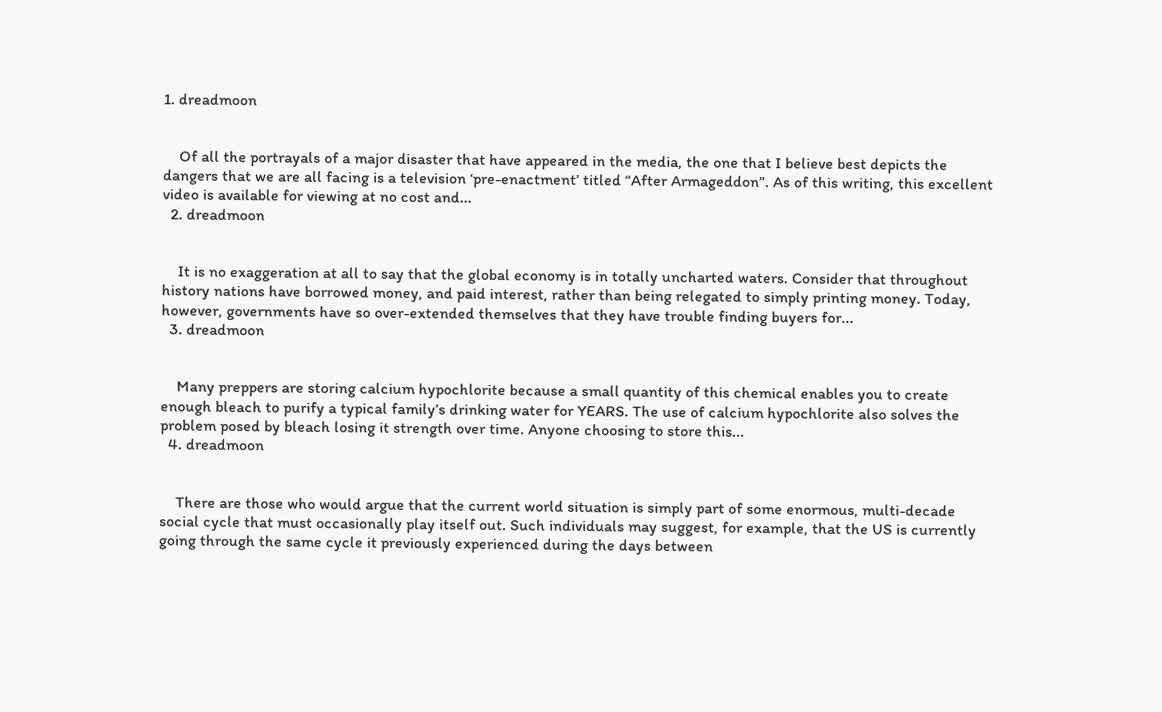1. dreadmoon


    Of all the portrayals of a major disaster that have appeared in the media, the one that I believe best depicts the dangers that we are all facing is a television ‘pre-enactment’ titled “After Armageddon”. As of this writing, this excellent video is available for viewing at no cost and...
  2. dreadmoon


    It is no exaggeration at all to say that the global economy is in totally uncharted waters. Consider that throughout history nations have borrowed money, and paid interest, rather than being relegated to simply printing money. Today, however, governments have so over-extended themselves that they have trouble finding buyers for...
  3. dreadmoon


    Many preppers are storing calcium hypochlorite because a small quantity of this chemical enables you to create enough bleach to purify a typical family’s drinking water for YEARS. The use of calcium hypochlorite also solves the problem posed by bleach losing it strength over time. Anyone choosing to store this...
  4. dreadmoon


    There are those who would argue that the current world situation is simply part of some enormous, multi-decade social cycle that must occasionally play itself out. Such individuals may suggest, for example, that the US is currently going through the same cycle it previously experienced during the days between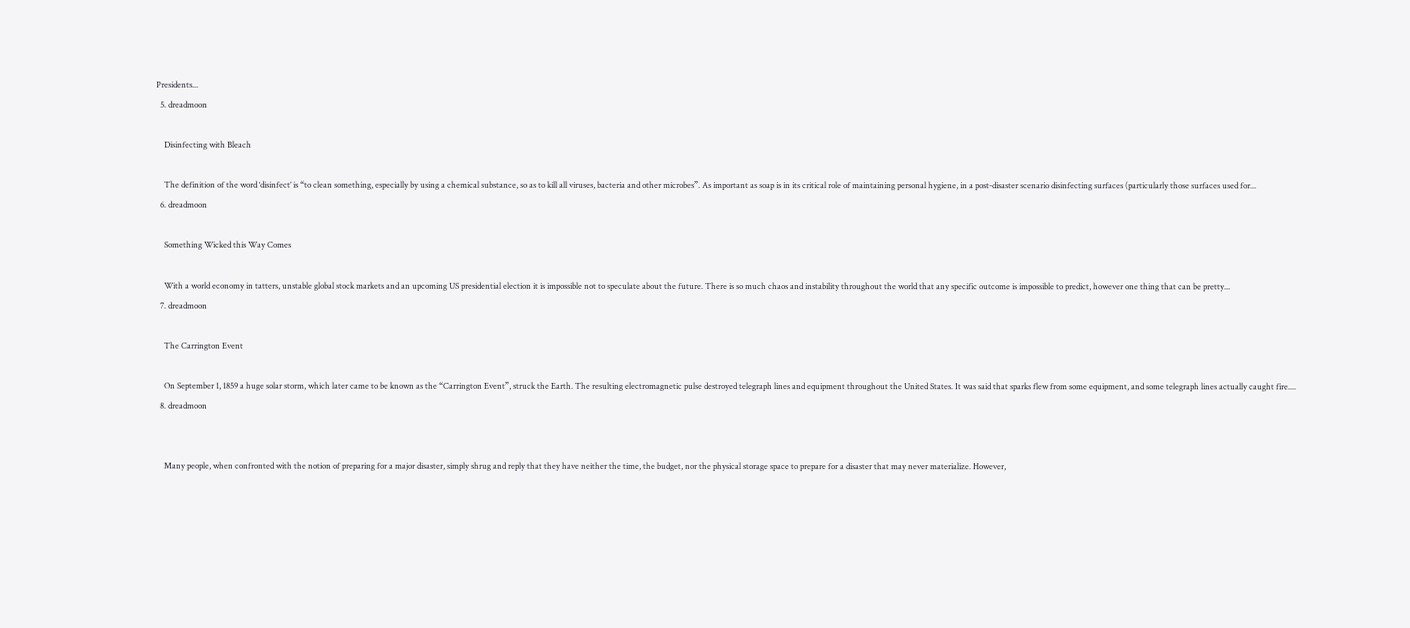Presidents...
  5. dreadmoon

    Disinfecting with Bleach

    The definition of the word ‘disinfect’ is “to clean something, especially by using a chemical substance, so as to kill all viruses, bacteria and other microbes”. As important as soap is in its critical role of maintaining personal hygiene, in a post-disaster scenario disinfecting surfaces (particularly those surfaces used for...
  6. dreadmoon

    Something Wicked this Way Comes

    With a world economy in tatters, unstable global stock markets and an upcoming US presidential election it is impossible not to speculate about the future. There is so much chaos and instability throughout the world that any specific outcome is impossible to predict, however one thing that can be pretty...
  7. dreadmoon

    The Carrington Event

    On September 1, 1859 a huge solar storm, which later came to be known as the “Carrington Event”, struck the Earth. The resulting electromagnetic pulse destroyed telegraph lines and equipment throughout the United States. It was said that sparks flew from some equipment, and some telegraph lines actually caught fire....
  8. dreadmoon


    Many people, when confronted with the notion of preparing for a major disaster, simply shrug and reply that they have neither the time, the budget, nor the physical storage space to prepare for a disaster that may never materialize. However,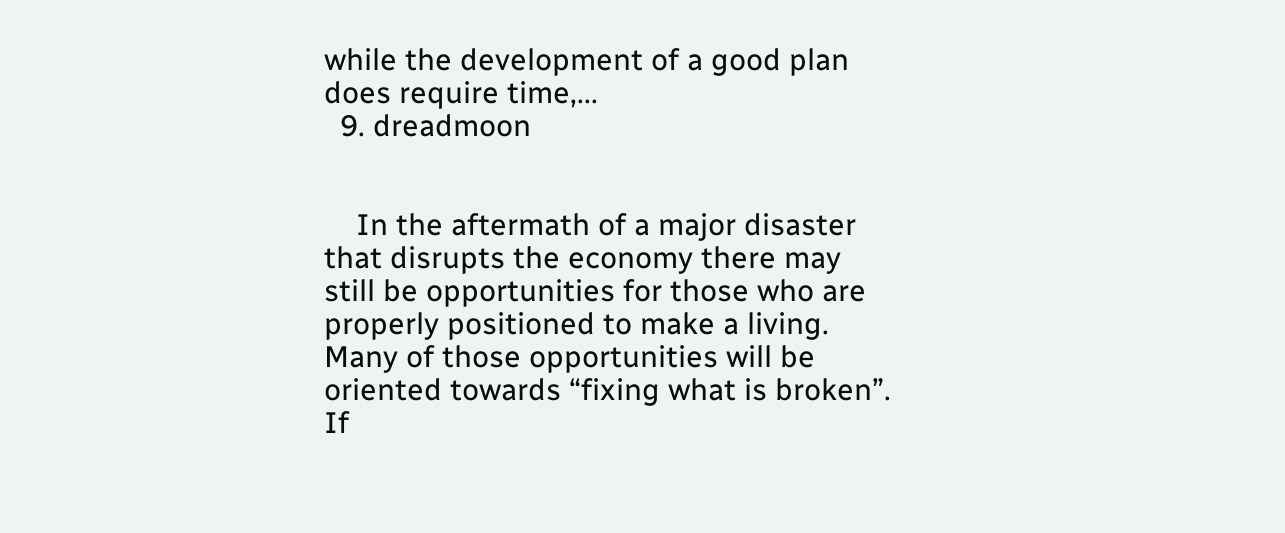while the development of a good plan does require time,...
  9. dreadmoon


    In the aftermath of a major disaster that disrupts the economy there may still be opportunities for those who are properly positioned to make a living. Many of those opportunities will be oriented towards “fixing what is broken”. If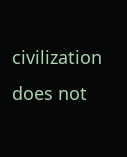civilization does not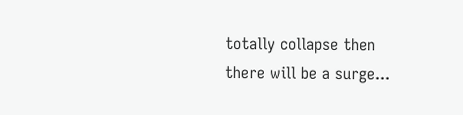totally collapse then there will be a surge...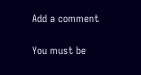Add a comment

You must be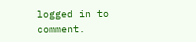logged in to comment.